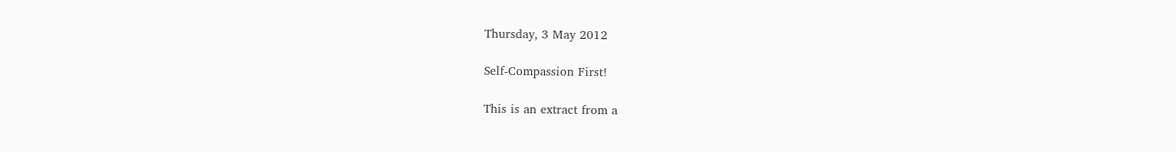Thursday, 3 May 2012

Self-Compassion First!

This is an extract from a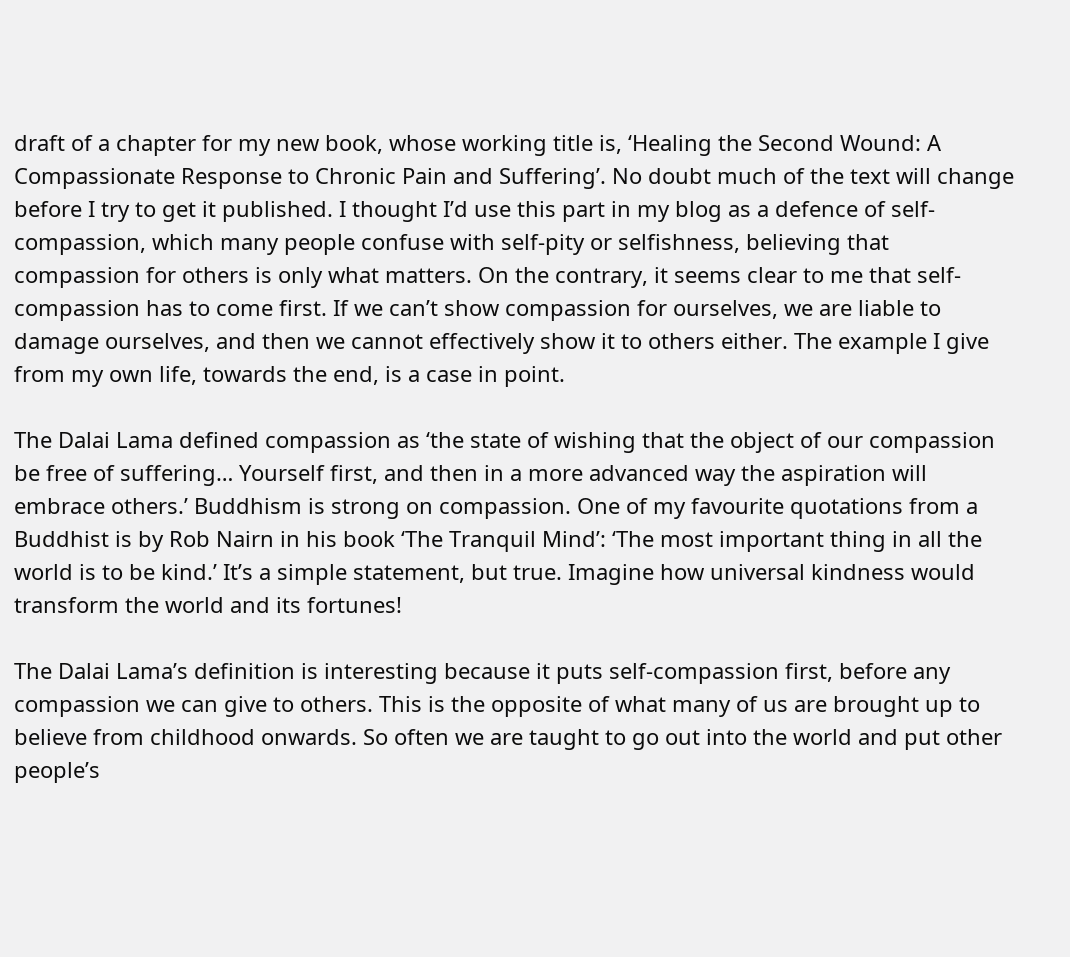draft of a chapter for my new book, whose working title is, ‘Healing the Second Wound: A Compassionate Response to Chronic Pain and Suffering’. No doubt much of the text will change before I try to get it published. I thought I’d use this part in my blog as a defence of self-compassion, which many people confuse with self-pity or selfishness, believing that compassion for others is only what matters. On the contrary, it seems clear to me that self-compassion has to come first. If we can’t show compassion for ourselves, we are liable to damage ourselves, and then we cannot effectively show it to others either. The example I give from my own life, towards the end, is a case in point.

The Dalai Lama defined compassion as ‘the state of wishing that the object of our compassion be free of suffering… Yourself first, and then in a more advanced way the aspiration will embrace others.’ Buddhism is strong on compassion. One of my favourite quotations from a Buddhist is by Rob Nairn in his book ‘The Tranquil Mind’: ‘The most important thing in all the world is to be kind.’ It’s a simple statement, but true. Imagine how universal kindness would transform the world and its fortunes!

The Dalai Lama’s definition is interesting because it puts self-compassion first, before any compassion we can give to others. This is the opposite of what many of us are brought up to believe from childhood onwards. So often we are taught to go out into the world and put other people’s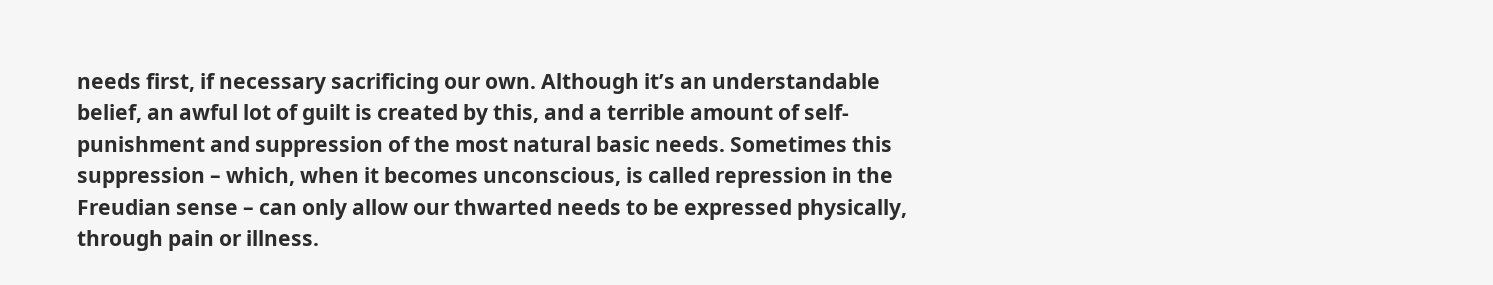needs first, if necessary sacrificing our own. Although it’s an understandable belief, an awful lot of guilt is created by this, and a terrible amount of self-punishment and suppression of the most natural basic needs. Sometimes this suppression – which, when it becomes unconscious, is called repression in the Freudian sense – can only allow our thwarted needs to be expressed physically, through pain or illness.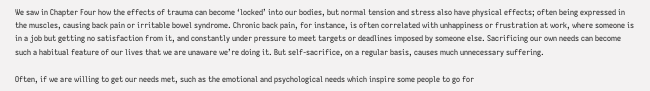We saw in Chapter Four how the effects of trauma can become ‘locked’ into our bodies, but normal tension and stress also have physical effects; often being expressed in the muscles, causing back pain or irritable bowel syndrome. Chronic back pain, for instance, is often correlated with unhappiness or frustration at work, where someone is in a job but getting no satisfaction from it, and constantly under pressure to meet targets or deadlines imposed by someone else. Sacrificing our own needs can become such a habitual feature of our lives that we are unaware we’re doing it. But self-sacrifice, on a regular basis, causes much unnecessary suffering.

Often, if we are willing to get our needs met, such as the emotional and psychological needs which inspire some people to go for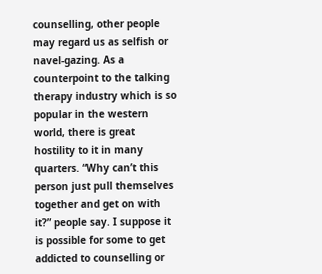counselling, other people may regard us as selfish or navel-gazing. As a counterpoint to the talking therapy industry which is so popular in the western world, there is great hostility to it in many quarters. “Why can’t this person just pull themselves together and get on with it?” people say. I suppose it is possible for some to get addicted to counselling or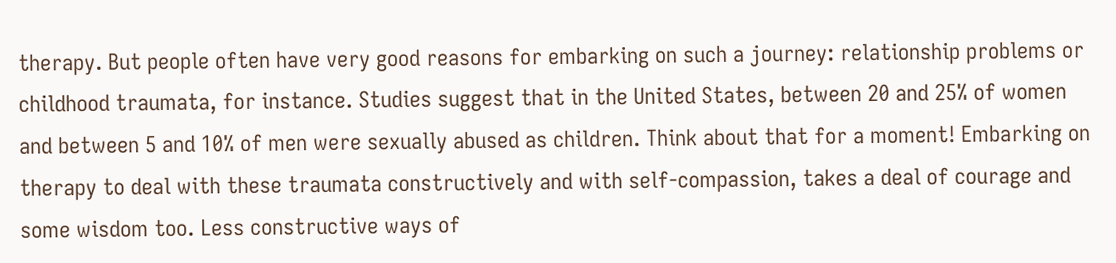therapy. But people often have very good reasons for embarking on such a journey: relationship problems or childhood traumata, for instance. Studies suggest that in the United States, between 20 and 25% of women and between 5 and 10% of men were sexually abused as children. Think about that for a moment! Embarking on therapy to deal with these traumata constructively and with self-compassion, takes a deal of courage and some wisdom too. Less constructive ways of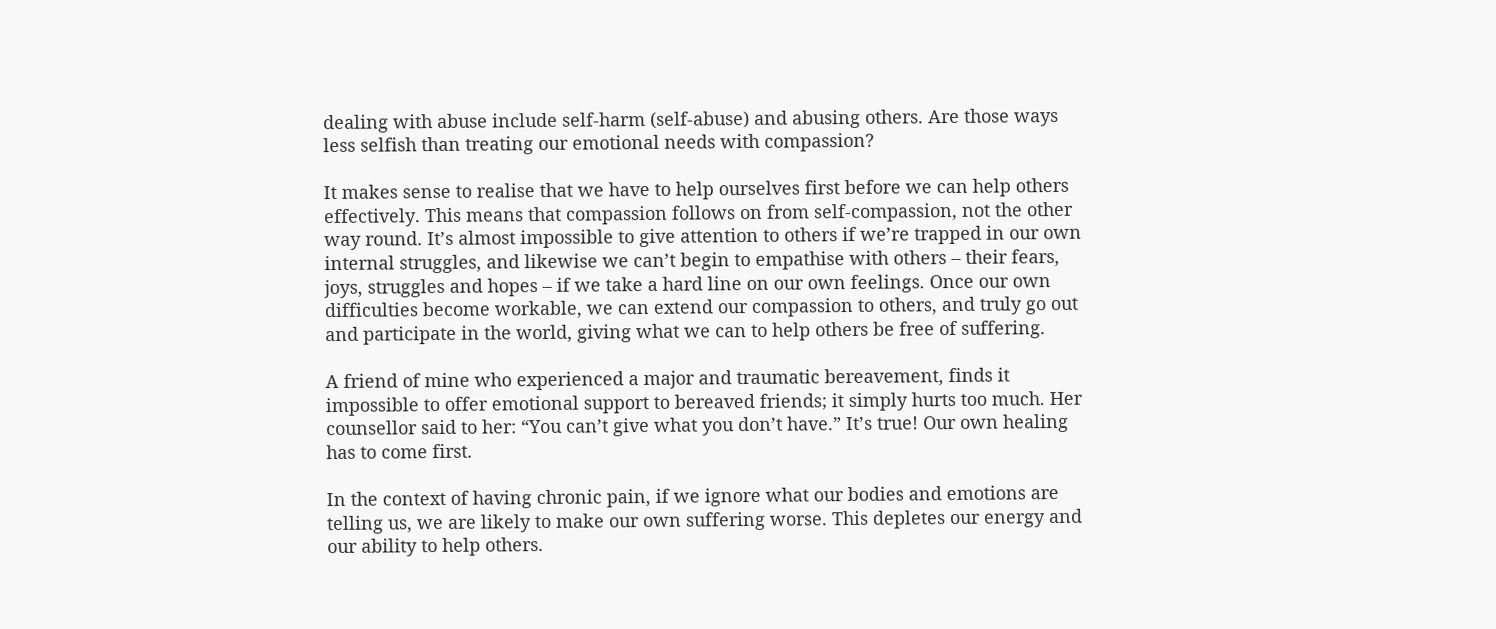dealing with abuse include self-harm (self-abuse) and abusing others. Are those ways less selfish than treating our emotional needs with compassion?

It makes sense to realise that we have to help ourselves first before we can help others effectively. This means that compassion follows on from self-compassion, not the other way round. It’s almost impossible to give attention to others if we’re trapped in our own internal struggles, and likewise we can’t begin to empathise with others – their fears, joys, struggles and hopes – if we take a hard line on our own feelings. Once our own difficulties become workable, we can extend our compassion to others, and truly go out and participate in the world, giving what we can to help others be free of suffering.

A friend of mine who experienced a major and traumatic bereavement, finds it impossible to offer emotional support to bereaved friends; it simply hurts too much. Her counsellor said to her: “You can’t give what you don’t have.” It’s true! Our own healing has to come first.

In the context of having chronic pain, if we ignore what our bodies and emotions are telling us, we are likely to make our own suffering worse. This depletes our energy and our ability to help others.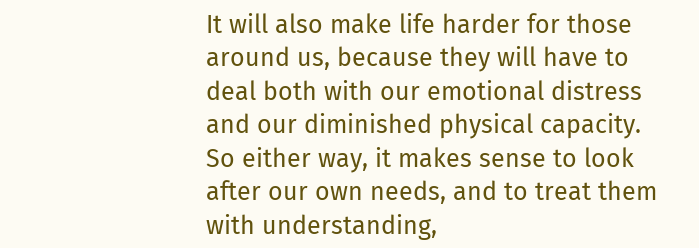It will also make life harder for those around us, because they will have to deal both with our emotional distress and our diminished physical capacity. So either way, it makes sense to look after our own needs, and to treat them with understanding,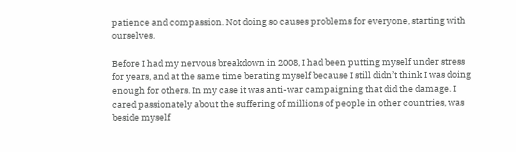patience and compassion. Not doing so causes problems for everyone, starting with ourselves.

Before I had my nervous breakdown in 2008, I had been putting myself under stress for years, and at the same time berating myself because I still didn’t think I was doing enough for others. In my case it was anti-war campaigning that did the damage. I cared passionately about the suffering of millions of people in other countries, was beside myself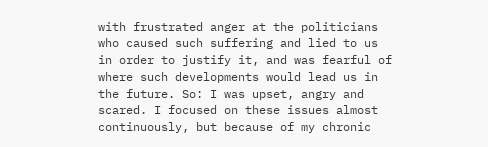with frustrated anger at the politicians who caused such suffering and lied to us in order to justify it, and was fearful of where such developments would lead us in the future. So: I was upset, angry and scared. I focused on these issues almost continuously, but because of my chronic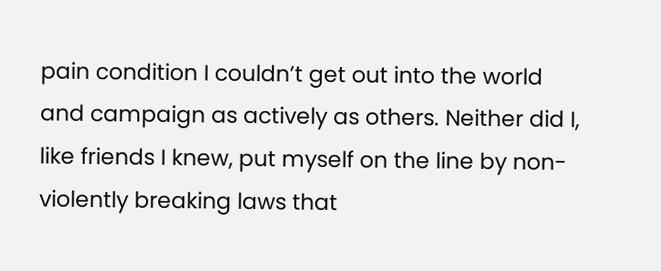pain condition I couldn’t get out into the world and campaign as actively as others. Neither did I, like friends I knew, put myself on the line by non-violently breaking laws that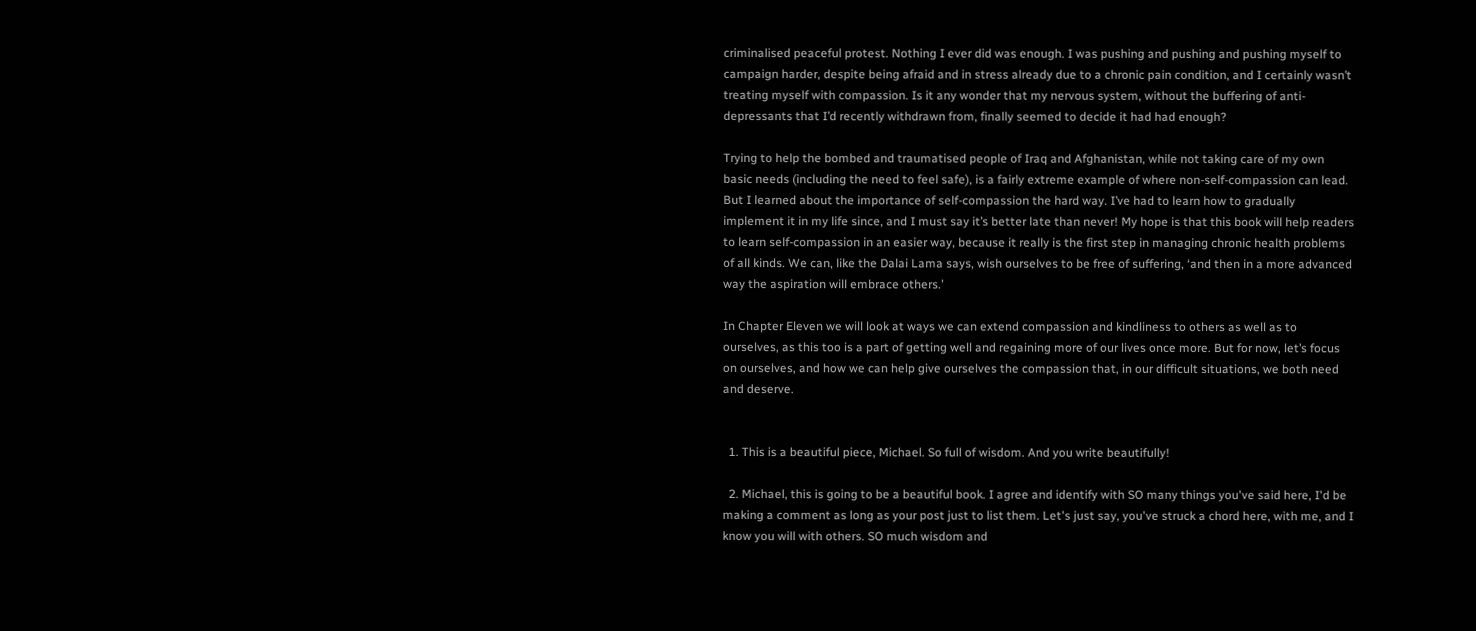criminalised peaceful protest. Nothing I ever did was enough. I was pushing and pushing and pushing myself to campaign harder, despite being afraid and in stress already due to a chronic pain condition, and I certainly wasn’t treating myself with compassion. Is it any wonder that my nervous system, without the buffering of anti-depressants that I’d recently withdrawn from, finally seemed to decide it had had enough?

Trying to help the bombed and traumatised people of Iraq and Afghanistan, while not taking care of my own basic needs (including the need to feel safe), is a fairly extreme example of where non-self-compassion can lead. But I learned about the importance of self-compassion the hard way. I’ve had to learn how to gradually implement it in my life since, and I must say it’s better late than never! My hope is that this book will help readers to learn self-compassion in an easier way, because it really is the first step in managing chronic health problems of all kinds. We can, like the Dalai Lama says, wish ourselves to be free of suffering, ‘and then in a more advanced way the aspiration will embrace others.’

In Chapter Eleven we will look at ways we can extend compassion and kindliness to others as well as to ourselves, as this too is a part of getting well and regaining more of our lives once more. But for now, let’s focus on ourselves, and how we can help give ourselves the compassion that, in our difficult situations, we both need and deserve.


  1. This is a beautiful piece, Michael. So full of wisdom. And you write beautifully!

  2. Michael, this is going to be a beautiful book. I agree and identify with SO many things you've said here, I'd be making a comment as long as your post just to list them. Let's just say, you've struck a chord here, with me, and I know you will with others. SO much wisdom and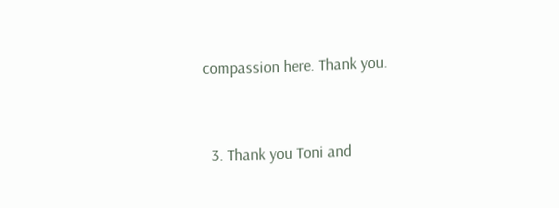compassion here. Thank you.


  3. Thank you Toni and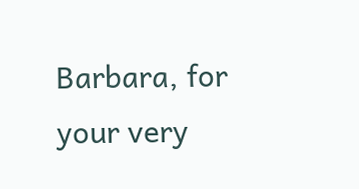Barbara, for your very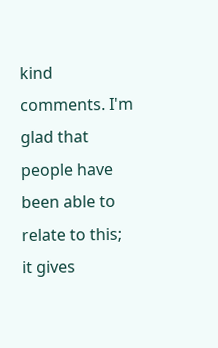kind comments. I'm glad that people have been able to relate to this; it gives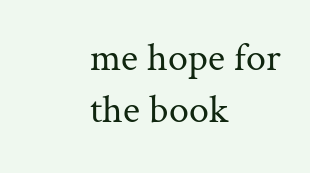me hope for the book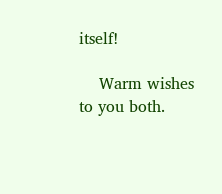itself!

    Warm wishes to you both.